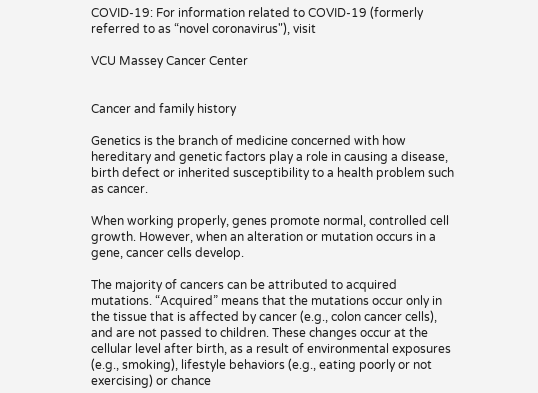COVID-19: For information related to COVID-19 (formerly referred to as “novel coronavirus"), visit

VCU Massey Cancer Center


Cancer and family history

Genetics is the branch of medicine concerned with how hereditary and genetic factors play a role in causing a disease, birth defect or inherited susceptibility to a health problem such as cancer.

When working properly, genes promote normal, controlled cell growth. However, when an alteration or mutation occurs in a gene, cancer cells develop.

The majority of cancers can be attributed to acquired mutations. “Acquired” means that the mutations occur only in the tissue that is affected by cancer (e.g., colon cancer cells), and are not passed to children. These changes occur at the cellular level after birth, as a result of environmental exposures (e.g., smoking), lifestyle behaviors (e.g., eating poorly or not exercising) or chance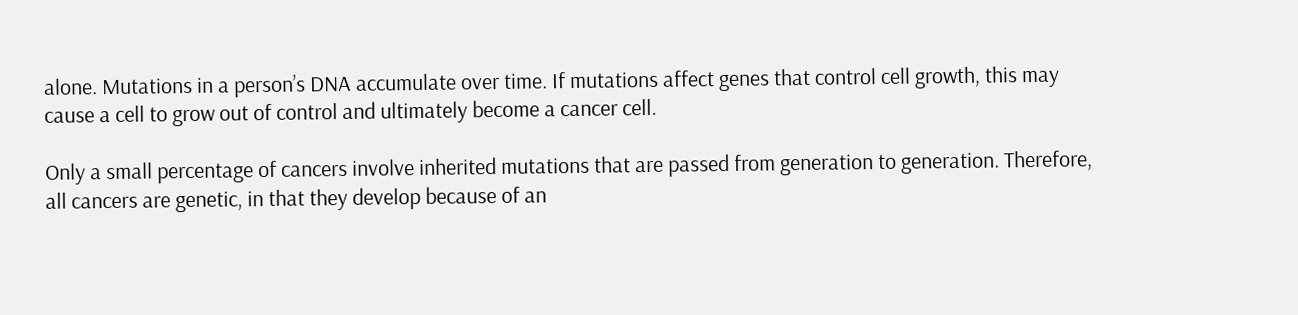alone. Mutations in a person’s DNA accumulate over time. If mutations affect genes that control cell growth, this may cause a cell to grow out of control and ultimately become a cancer cell.

Only a small percentage of cancers involve inherited mutations that are passed from generation to generation. Therefore, all cancers are genetic, in that they develop because of an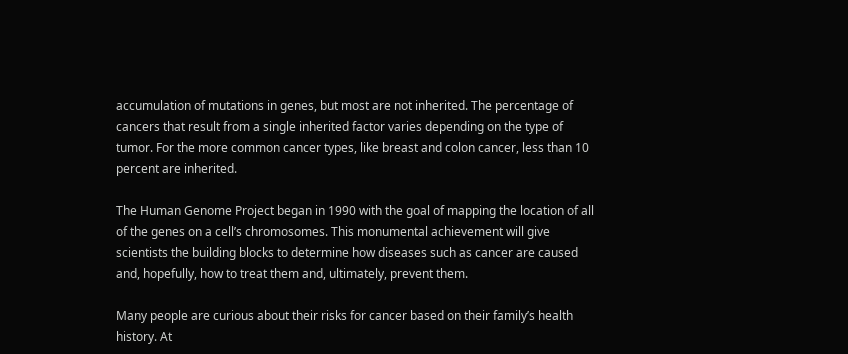accumulation of mutations in genes, but most are not inherited. The percentage of cancers that result from a single inherited factor varies depending on the type of tumor. For the more common cancer types, like breast and colon cancer, less than 10 percent are inherited.

The Human Genome Project began in 1990 with the goal of mapping the location of all of the genes on a cell’s chromosomes. This monumental achievement will give scientists the building blocks to determine how diseases such as cancer are caused and, hopefully, how to treat them and, ultimately, prevent them.

Many people are curious about their risks for cancer based on their family’s health history. At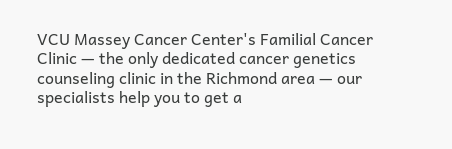VCU Massey Cancer Center's Familial Cancer Clinic — the only dedicated cancer genetics counseling clinic in the Richmond area — our specialists help you to get a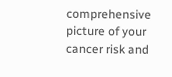comprehensive picture of your cancer risk and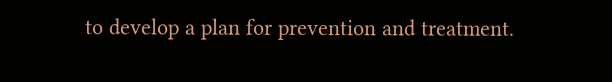to develop a plan for prevention and treatment.